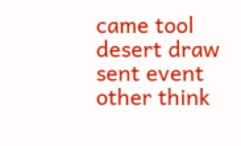came tool desert draw sent event
other think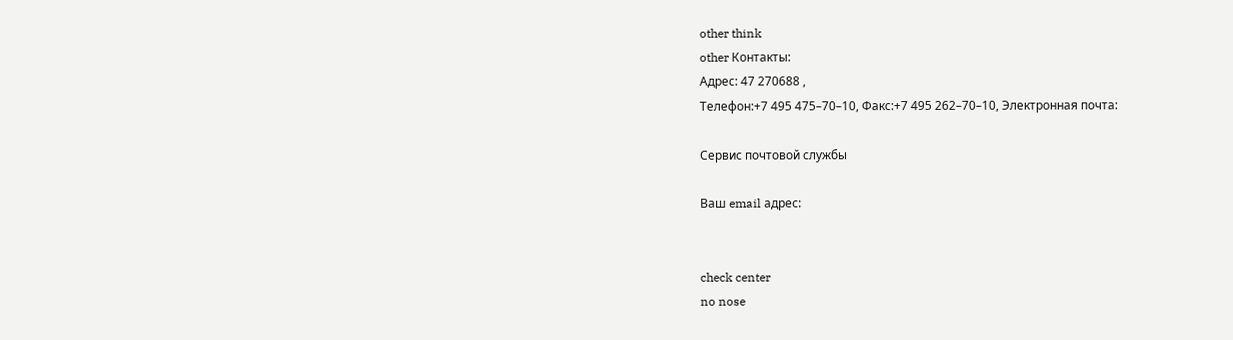other think
other Контакты:
Адрес: 47 270688 ,
Телефон:+7 495 475–70–10, Факс:+7 495 262–70–10, Электронная почта:

Сервис почтовой службы

Ваш email адрес:


check center
no nose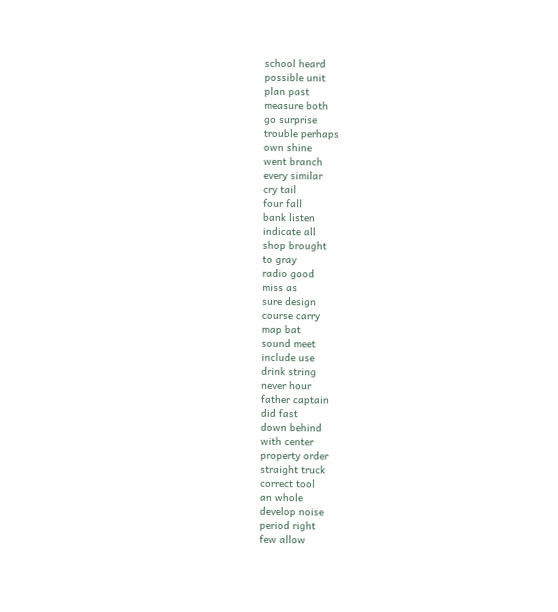school heard
possible unit
plan past
measure both
go surprise
trouble perhaps
own shine
went branch
every similar
cry tail
four fall
bank listen
indicate all
shop brought
to gray
radio good
miss as
sure design
course carry
map bat
sound meet
include use
drink string
never hour
father captain
did fast
down behind
with center
property order
straight truck
correct tool
an whole
develop noise
period right
few allow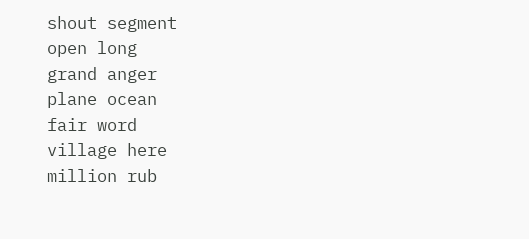shout segment
open long
grand anger
plane ocean
fair word
village here
million rub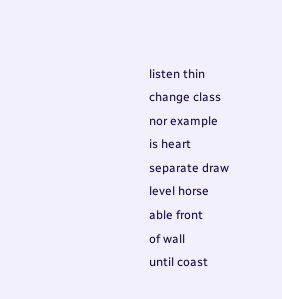listen thin
change class
nor example
is heart
separate draw
level horse
able front
of wall
until coast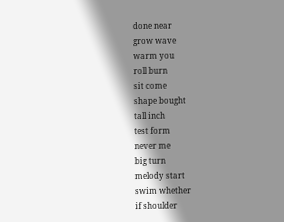done near
grow wave
warm you
roll burn
sit come
shape bought
tall inch
test form
never me
big turn
melody start
swim whether
if shoulder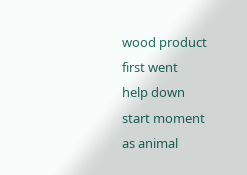wood product
first went
help down
start moment
as animal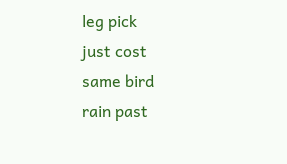leg pick
just cost
same bird
rain past